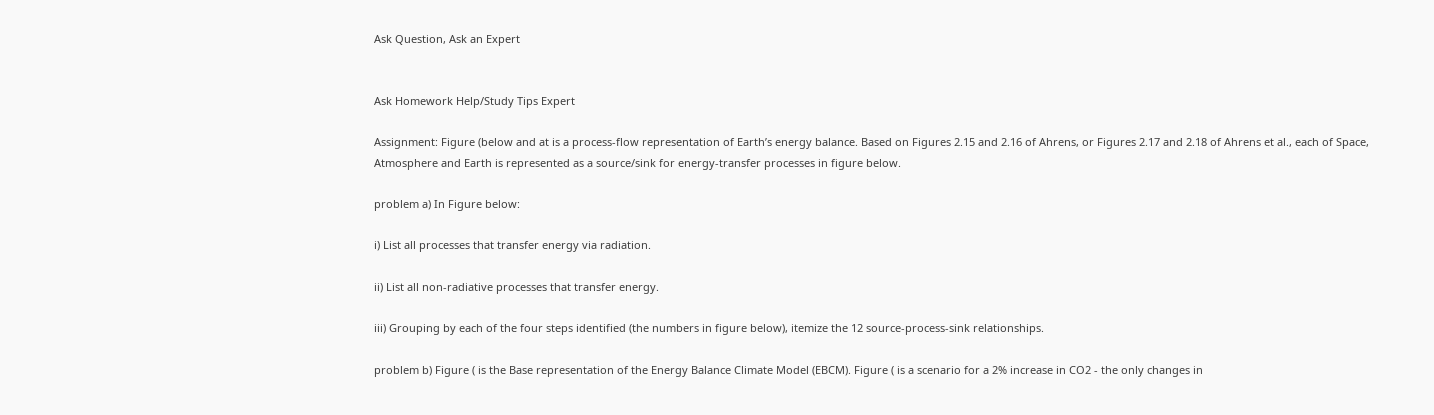Ask Question, Ask an Expert


Ask Homework Help/Study Tips Expert

Assignment: Figure (below and at is a process-flow representation of Earth’s energy balance. Based on Figures 2.15 and 2.16 of Ahrens, or Figures 2.17 and 2.18 of Ahrens et al., each of Space, Atmosphere and Earth is represented as a source/sink for energy-transfer processes in figure below.

problem a) In Figure below:

i) List all processes that transfer energy via radiation.

ii) List all non-radiative processes that transfer energy.

iii) Grouping by each of the four steps identified (the numbers in figure below), itemize the 12 source-process-sink relationships.

problem b) Figure ( is the Base representation of the Energy Balance Climate Model (EBCM). Figure ( is a scenario for a 2% increase in CO2 - the only changes in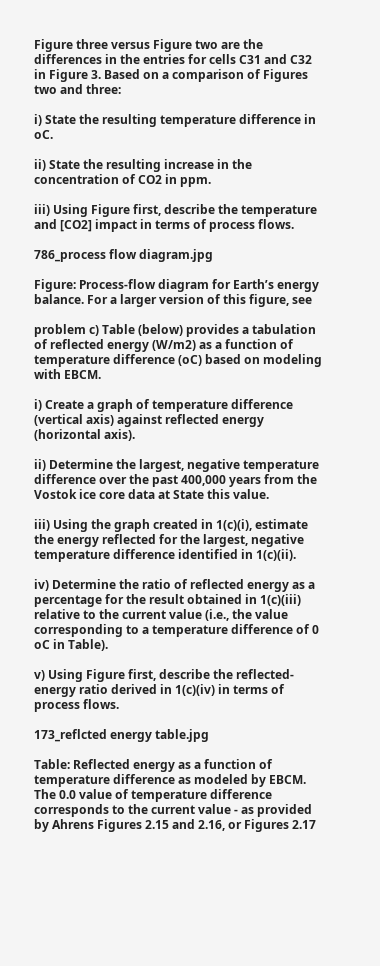Figure three versus Figure two are the differences in the entries for cells C31 and C32 in Figure 3. Based on a comparison of Figures two and three:

i) State the resulting temperature difference in oC.

ii) State the resulting increase in the concentration of CO2 in ppm.

iii) Using Figure first, describe the temperature and [CO2] impact in terms of process flows.

786_process flow diagram.jpg

Figure: Process-flow diagram for Earth’s energy balance. For a larger version of this figure, see

problem c) Table (below) provides a tabulation of reflected energy (W/m2) as a function of temperature difference (oC) based on modeling with EBCM.

i) Create a graph of temperature difference (vertical axis) against reflected energy (horizontal axis).

ii) Determine the largest, negative temperature difference over the past 400,000 years from the Vostok ice core data at State this value.

iii) Using the graph created in 1(c)(i), estimate the energy reflected for the largest, negative temperature difference identified in 1(c)(ii).

iv) Determine the ratio of reflected energy as a percentage for the result obtained in 1(c)(iii) relative to the current value (i.e., the value corresponding to a temperature difference of 0 oC in Table).

v) Using Figure first, describe the reflected-energy ratio derived in 1(c)(iv) in terms of process flows.

173_reflcted energy table.jpg

Table: Reflected energy as a function of temperature difference as modeled by EBCM. The 0.0 value of temperature difference corresponds to the current value - as provided by Ahrens Figures 2.15 and 2.16, or Figures 2.17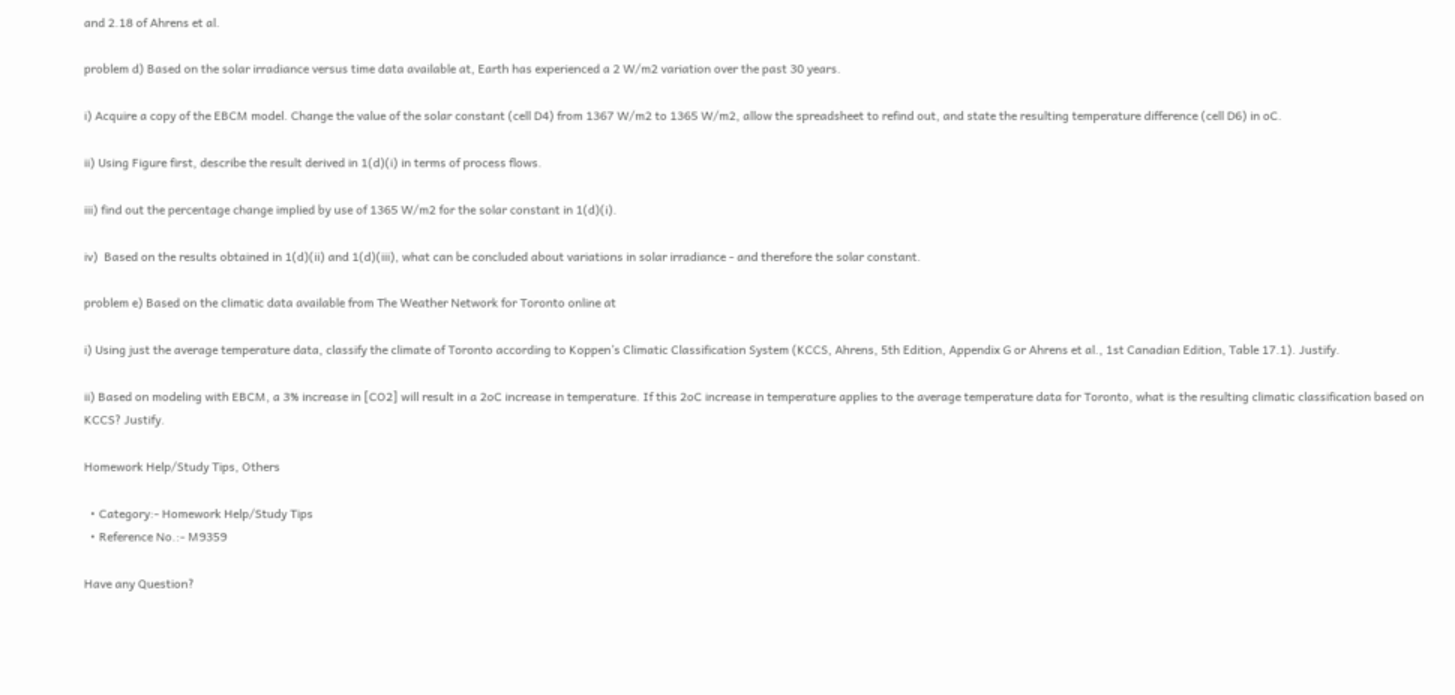and 2.18 of Ahrens et al.

problem d) Based on the solar irradiance versus time data available at, Earth has experienced a 2 W/m2 variation over the past 30 years.

i) Acquire a copy of the EBCM model. Change the value of the solar constant (cell D4) from 1367 W/m2 to 1365 W/m2, allow the spreadsheet to refind out, and state the resulting temperature difference (cell D6) in oC.

ii) Using Figure first, describe the result derived in 1(d)(i) in terms of process flows.

iii) find out the percentage change implied by use of 1365 W/m2 for the solar constant in 1(d)(i).

iv)  Based on the results obtained in 1(d)(ii) and 1(d)(iii), what can be concluded about variations in solar irradiance - and therefore the solar constant.

problem e) Based on the climatic data available from The Weather Network for Toronto online at

i) Using just the average temperature data, classify the climate of Toronto according to Koppen’s Climatic Classification System (KCCS, Ahrens, 5th Edition, Appendix G or Ahrens et al., 1st Canadian Edition, Table 17.1). Justify.

ii) Based on modeling with EBCM, a 3% increase in [CO2] will result in a 2oC increase in temperature. If this 2oC increase in temperature applies to the average temperature data for Toronto, what is the resulting climatic classification based on KCCS? Justify.

Homework Help/Study Tips, Others

  • Category:- Homework Help/Study Tips
  • Reference No.:- M9359

Have any Question?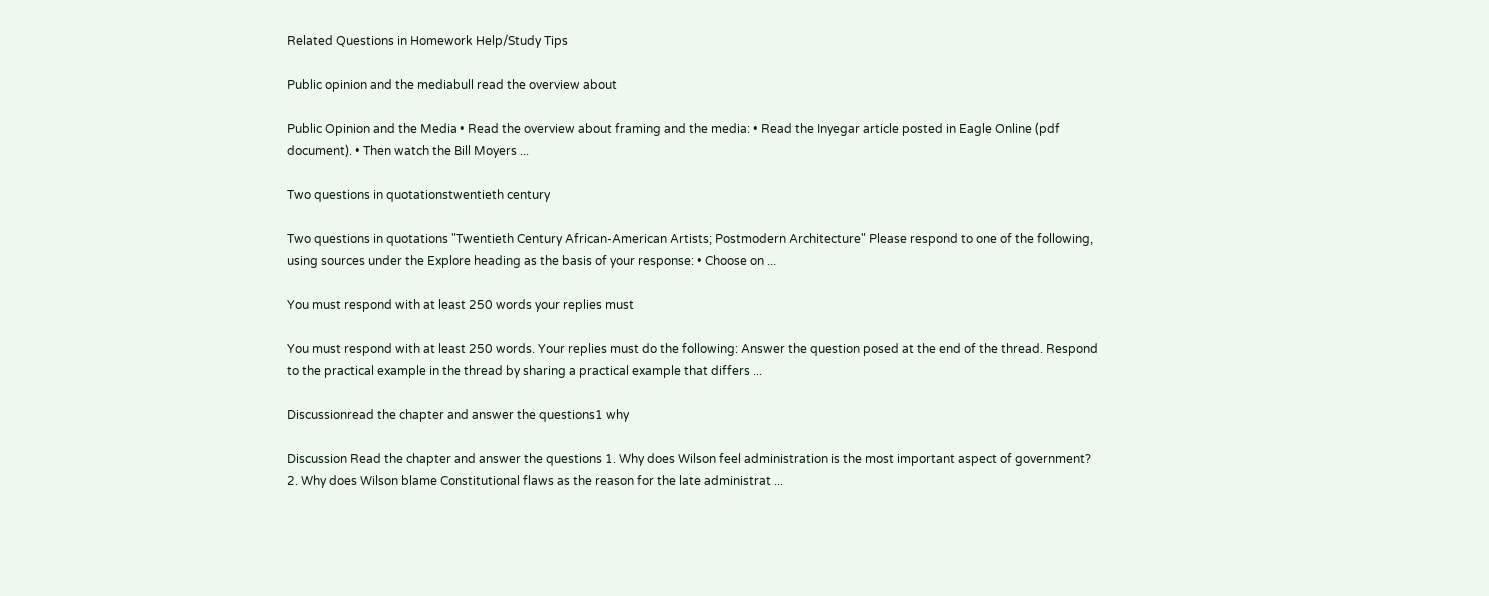Related Questions in Homework Help/Study Tips

Public opinion and the mediabull read the overview about

Public Opinion and the Media • Read the overview about framing and the media: • Read the Inyegar article posted in Eagle Online (pdf document). • Then watch the Bill Moyers ...

Two questions in quotationstwentieth century

Two questions in quotations "Twentieth Century African-American Artists; Postmodern Architecture" Please respond to one of the following, using sources under the Explore heading as the basis of your response: • Choose on ...

You must respond with at least 250 words your replies must

You must respond with at least 250 words. Your replies must do the following: Answer the question posed at the end of the thread. Respond to the practical example in the thread by sharing a practical example that differs ...

Discussionread the chapter and answer the questions1 why

Discussion Read the chapter and answer the questions 1. Why does Wilson feel administration is the most important aspect of government? 2. Why does Wilson blame Constitutional flaws as the reason for the late administrat ...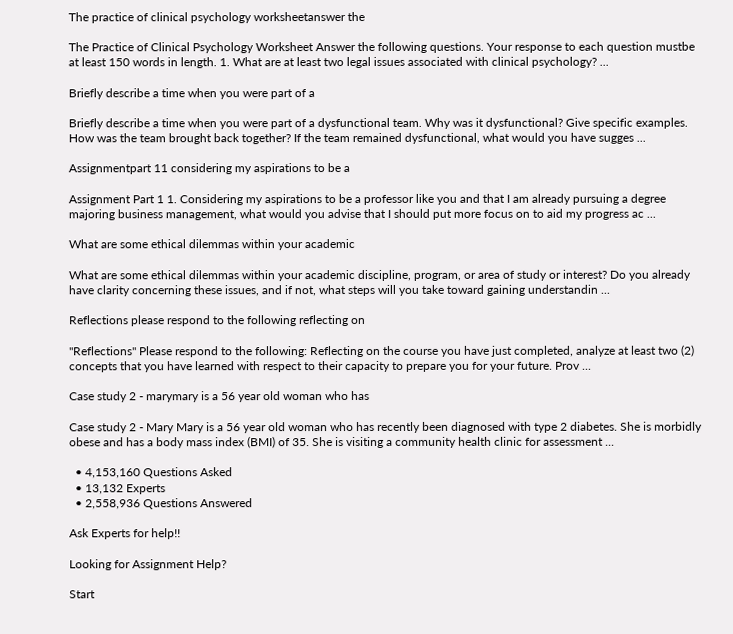The practice of clinical psychology worksheetanswer the

The Practice of Clinical Psychology Worksheet Answer the following questions. Your response to each question mustbe at least 150 words in length. 1. What are at least two legal issues associated with clinical psychology? ...

Briefly describe a time when you were part of a

Briefly describe a time when you were part of a dysfunctional team. Why was it dysfunctional? Give specific examples. How was the team brought back together? If the team remained dysfunctional, what would you have sugges ...

Assignmentpart 11 considering my aspirations to be a

Assignment Part 1 1. Considering my aspirations to be a professor like you and that I am already pursuing a degree majoring business management, what would you advise that I should put more focus on to aid my progress ac ...

What are some ethical dilemmas within your academic

What are some ethical dilemmas within your academic discipline, program, or area of study or interest? Do you already have clarity concerning these issues, and if not, what steps will you take toward gaining understandin ...

Reflections please respond to the following reflecting on

"Reflections" Please respond to the following: Reflecting on the course you have just completed, analyze at least two (2) concepts that you have learned with respect to their capacity to prepare you for your future. Prov ...

Case study 2 - marymary is a 56 year old woman who has

Case study 2 - Mary Mary is a 56 year old woman who has recently been diagnosed with type 2 diabetes. She is morbidly obese and has a body mass index (BMI) of 35. She is visiting a community health clinic for assessment ...

  • 4,153,160 Questions Asked
  • 13,132 Experts
  • 2,558,936 Questions Answered

Ask Experts for help!!

Looking for Assignment Help?

Start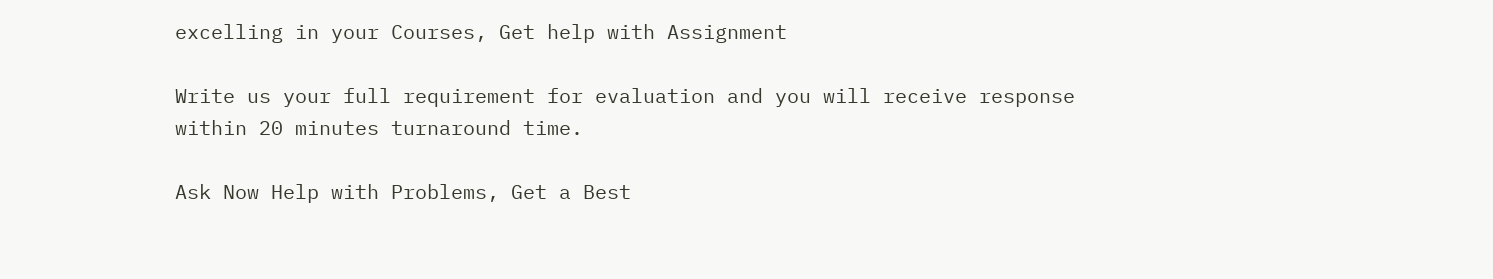excelling in your Courses, Get help with Assignment

Write us your full requirement for evaluation and you will receive response within 20 minutes turnaround time.

Ask Now Help with Problems, Get a Best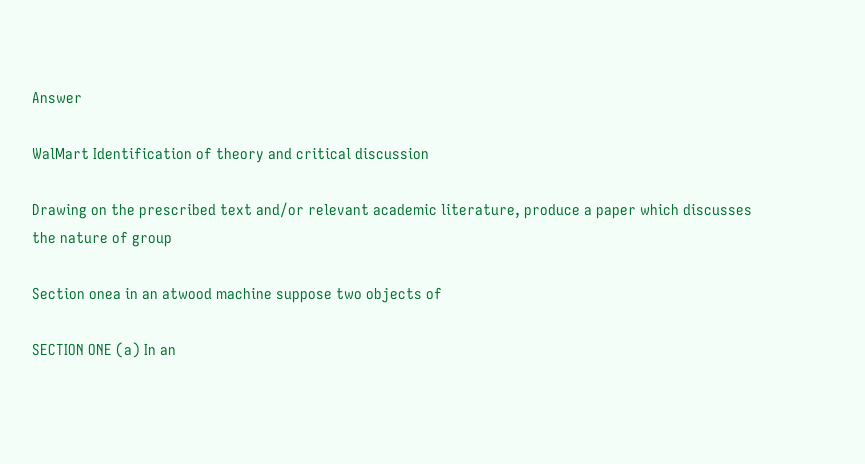Answer

WalMart Identification of theory and critical discussion

Drawing on the prescribed text and/or relevant academic literature, produce a paper which discusses the nature of group

Section onea in an atwood machine suppose two objects of

SECTION ONE (a) In an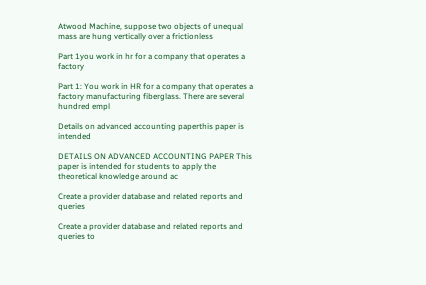Atwood Machine, suppose two objects of unequal mass are hung vertically over a frictionless

Part 1you work in hr for a company that operates a factory

Part 1: You work in HR for a company that operates a factory manufacturing fiberglass. There are several hundred empl

Details on advanced accounting paperthis paper is intended

DETAILS ON ADVANCED ACCOUNTING PAPER This paper is intended for students to apply the theoretical knowledge around ac

Create a provider database and related reports and queries

Create a provider database and related reports and queries to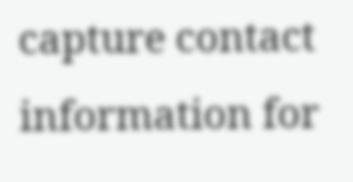capture contact information for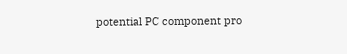potential PC component pro